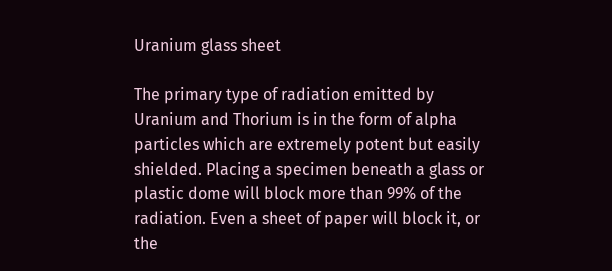Uranium glass sheet

The primary type of radiation emitted by Uranium and Thorium is in the form of alpha particles which are extremely potent but easily shielded. Placing a specimen beneath a glass or plastic dome will block more than 99% of the radiation. Even a sheet of paper will block it, or the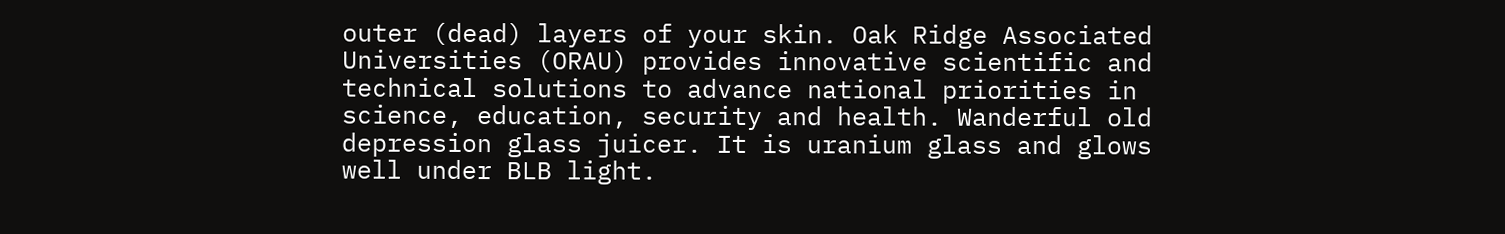outer (dead) layers of your skin. Oak Ridge Associated Universities (ORAU) provides innovative scientific and technical solutions to advance national priorities in science, education, security and health. Wanderful old depression glass juicer. It is uranium glass and glows well under BLB light.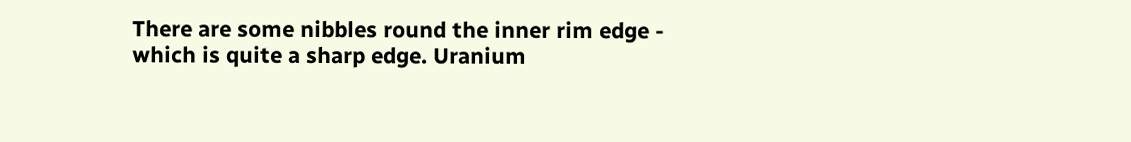There are some nibbles round the inner rim edge - which is quite a sharp edge. Uranium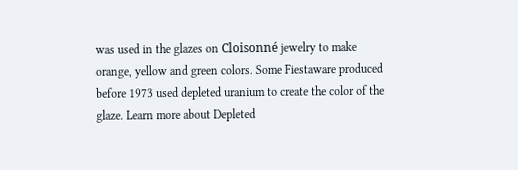was used in the glazes on Cloisonné jewelry to make orange, yellow and green colors. Some Fiestaware produced before 1973 used depleted uranium to create the color of the glaze. Learn more about Depleted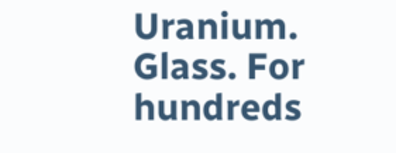Uranium. Glass. For hundreds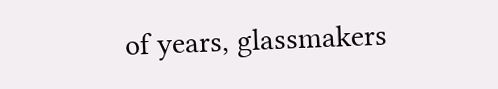of years, glassmakers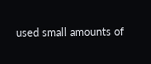used small amounts of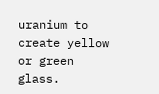uranium to create yellow or green glass.